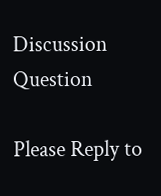Discussion Question

Please Reply to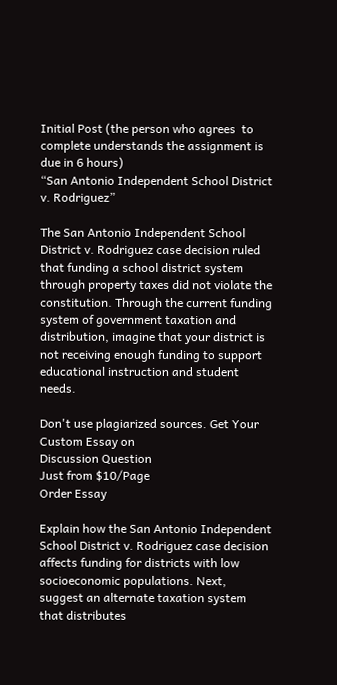Initial Post (the person who agrees  to complete understands the assignment is due in 6 hours)
“San Antonio Independent School District v. Rodriguez”

The San Antonio Independent School District v. Rodriguez case decision ruled that funding a school district system through property taxes did not violate the constitution. Through the current funding system of government taxation and distribution, imagine that your district is not receiving enough funding to support educational instruction and student needs.

Don't use plagiarized sources. Get Your Custom Essay on
Discussion Question
Just from $10/Page
Order Essay

Explain how the San Antonio Independent School District v. Rodriguez case decision affects funding for districts with low socioeconomic populations. Next, suggest an alternate taxation system that distributes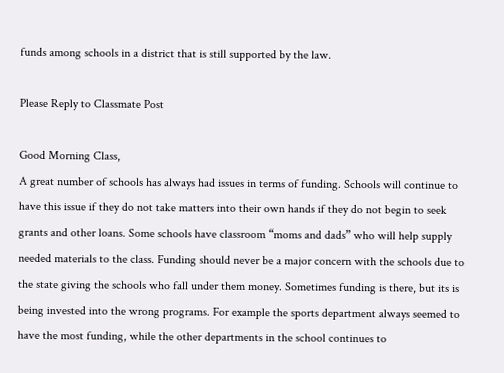funds among schools in a district that is still supported by the law.

Please Reply to Classmate Post

Good Morning Class,
A great number of schools has always had issues in terms of funding. Schools will continue to have this issue if they do not take matters into their own hands if they do not begin to seek grants and other loans. Some schools have classroom “moms and dads” who will help supply needed materials to the class. Funding should never be a major concern with the schools due to the state giving the schools who fall under them money. Sometimes funding is there, but its is being invested into the wrong programs. For example the sports department always seemed to have the most funding, while the other departments in the school continues to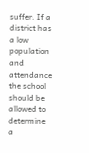suffer. If a district has a low population and attendance the school should be allowed to determine a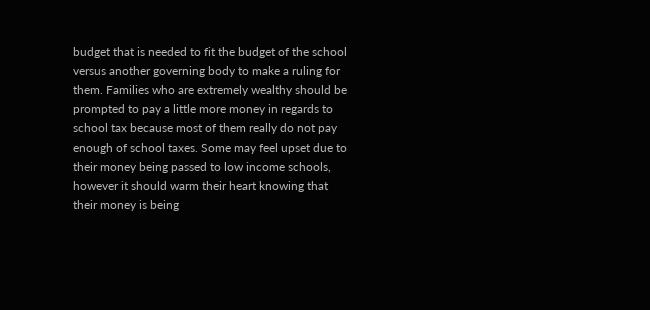budget that is needed to fit the budget of the school versus another governing body to make a ruling for them. Families who are extremely wealthy should be prompted to pay a little more money in regards to school tax because most of them really do not pay enough of school taxes. Some may feel upset due to their money being passed to low income schools, however it should warm their heart knowing that their money is being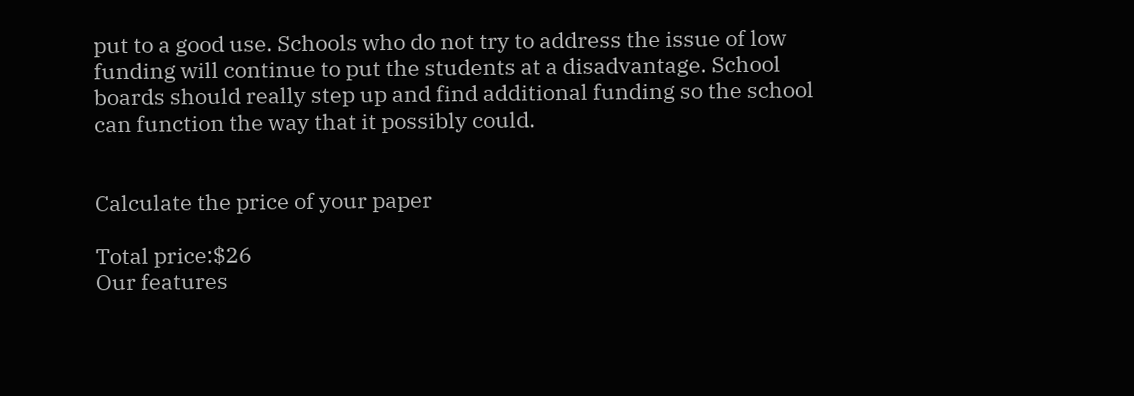put to a good use. Schools who do not try to address the issue of low funding will continue to put the students at a disadvantage. School boards should really step up and find additional funding so the school can function the way that it possibly could.


Calculate the price of your paper

Total price:$26
Our features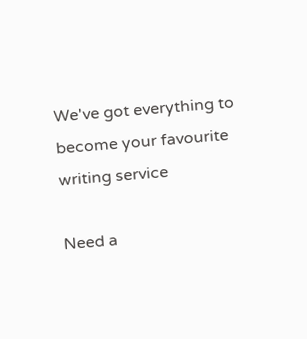We've got everything to become your favourite writing service

Need a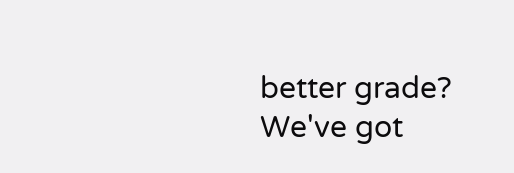better grade?
We've got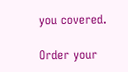you covered.

Order your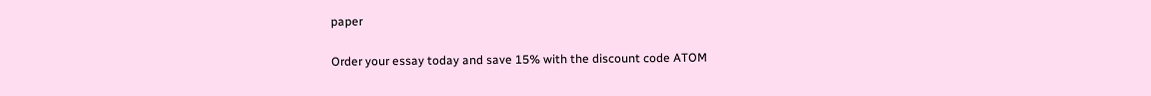paper

Order your essay today and save 15% with the discount code ATOM